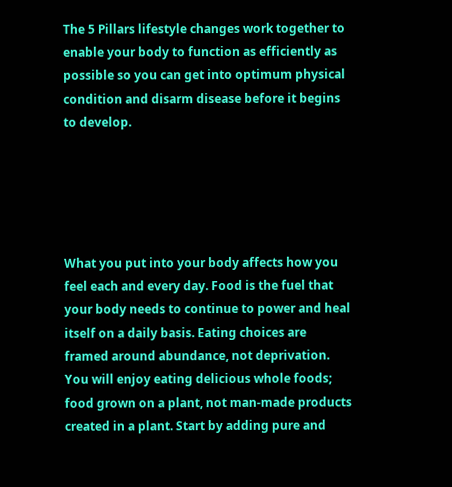The 5 Pillars lifestyle changes work together to enable your body to function as efficiently as possible so you can get into optimum physical condition and disarm disease before it begins to develop.





What you put into your body affects how you feel each and every day. Food is the fuel that your body needs to continue to power and heal itself on a daily basis. Eating choices are framed around abundance, not deprivation. You will enjoy eating delicious whole foods; food grown on a plant, not man-made products created in a plant. Start by adding pure and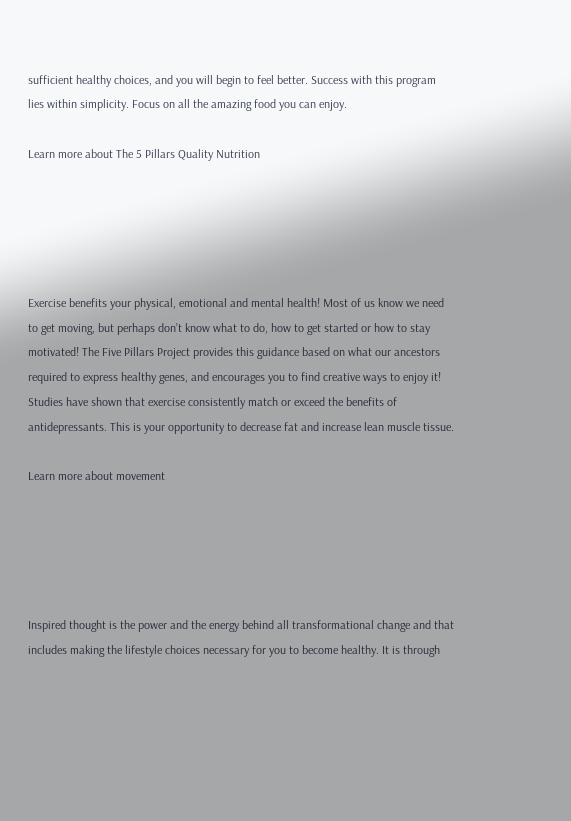sufficient healthy choices, and you will begin to feel better. Success with this program lies within simplicity. Focus on all the amazing food you can enjoy.

Learn more about The 5 Pillars Quality Nutrition





Exercise benefits your physical, emotional and mental health! Most of us know we need to get moving, but perhaps don’t know what to do, how to get started or how to stay motivated! The Five Pillars Project provides this guidance based on what our ancestors required to express healthy genes, and encourages you to find creative ways to enjoy it! Studies have shown that exercise consistently match or exceed the benefits of antidepressants. This is your opportunity to decrease fat and increase lean muscle tissue.

Learn more about movement





Inspired thought is the power and the energy behind all transformational change and that includes making the lifestyle choices necessary for you to become healthy. It is through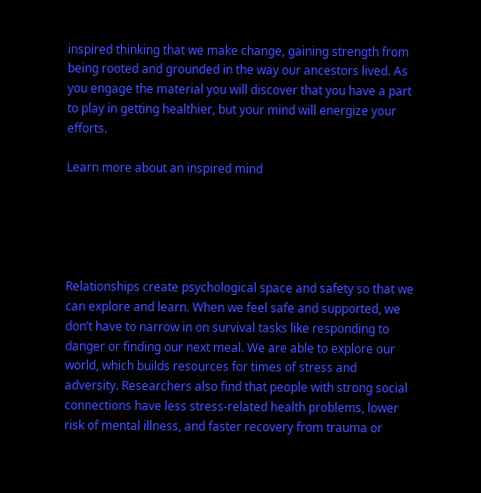inspired thinking that we make change, gaining strength from being rooted and grounded in the way our ancestors lived. As you engage the material you will discover that you have a part to play in getting healthier, but your mind will energize your efforts.

Learn more about an inspired mind





Relationships create psychological space and safety so that we can explore and learn. When we feel safe and supported, we don’t have to narrow in on survival tasks like responding to danger or finding our next meal. We are able to explore our world, which builds resources for times of stress and adversity. Researchers also find that people with strong social connections have less stress-related health problems, lower risk of mental illness, and faster recovery from trauma or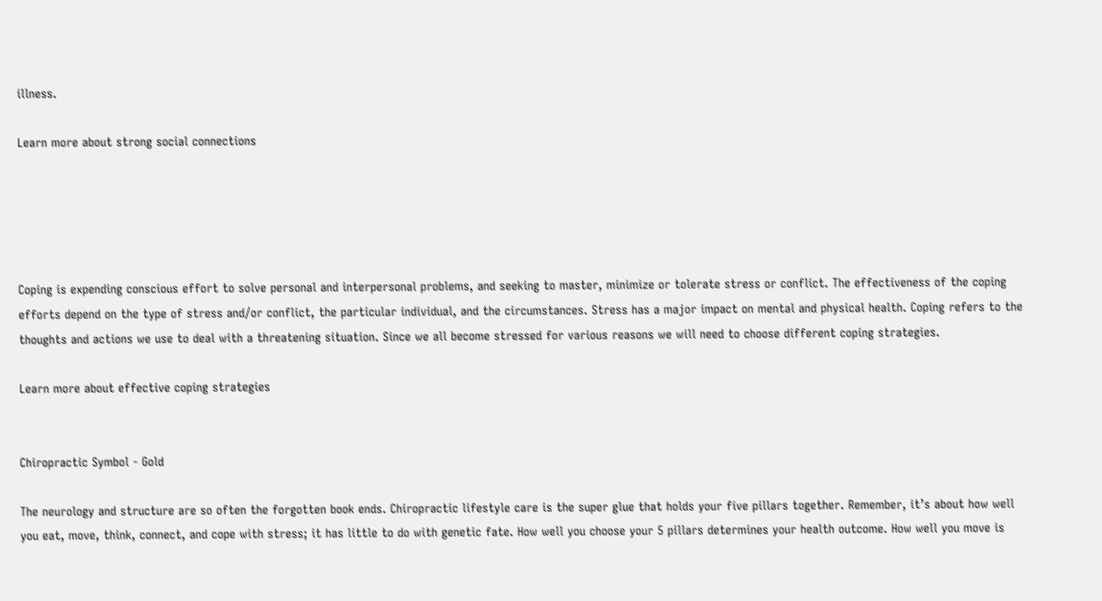illness.

Learn more about strong social connections





Coping is expending conscious effort to solve personal and interpersonal problems, and seeking to master, minimize or tolerate stress or conflict. The effectiveness of the coping efforts depend on the type of stress and/or conflict, the particular individual, and the circumstances. Stress has a major impact on mental and physical health. Coping refers to the thoughts and actions we use to deal with a threatening situation. Since we all become stressed for various reasons we will need to choose different coping strategies.

Learn more about effective coping strategies


Chiropractic Symbol - Gold

The neurology and structure are so often the forgotten book ends. Chiropractic lifestyle care is the super glue that holds your five pillars together. Remember, it’s about how well you eat, move, think, connect, and cope with stress; it has little to do with genetic fate. How well you choose your 5 pillars determines your health outcome. How well you move is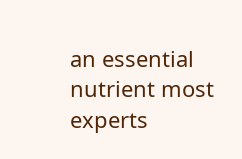an essential nutrient most experts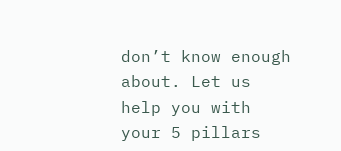don’t know enough about. Let us help you with your 5 pillars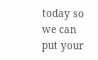today so we can put your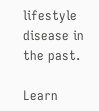lifestyle disease in the past.

Learn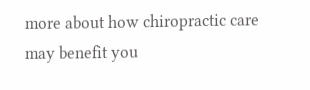more about how chiropractic care may benefit you